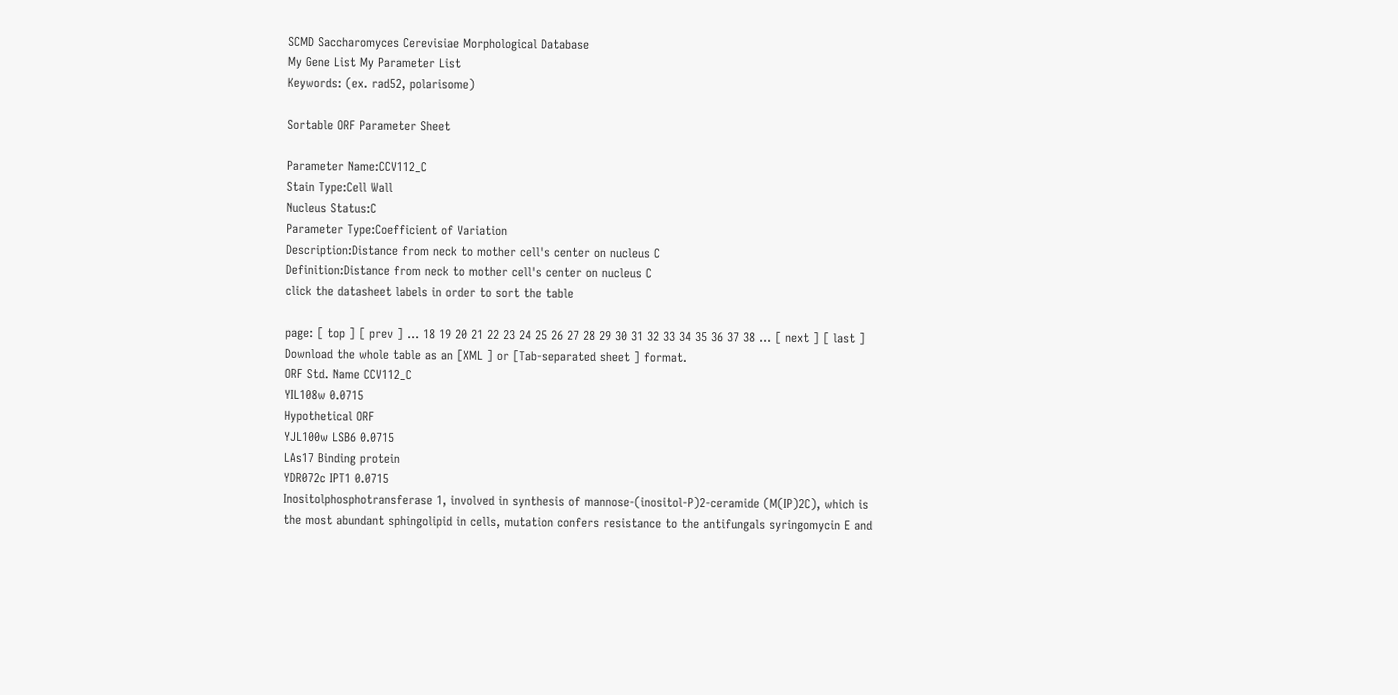SCMD Saccharomyces Cerevisiae Morphological Database
My Gene List My Parameter List
Keywords: (ex. rad52, polarisome)

Sortable ORF Parameter Sheet

Parameter Name:CCV112_C
Stain Type:Cell Wall
Nucleus Status:C
Parameter Type:Coefficient of Variation
Description:Distance from neck to mother cell's center on nucleus C
Definition:Distance from neck to mother cell's center on nucleus C
click the datasheet labels in order to sort the table

page: [ top ] [ prev ] ... 18 19 20 21 22 23 24 25 26 27 28 29 30 31 32 33 34 35 36 37 38 ... [ next ] [ last ]
Download the whole table as an [XML ] or [Tab-separated sheet ] format.
ORF Std. Name CCV112_C
YIL108w 0.0715
Hypothetical ORF
YJL100w LSB6 0.0715
LAs17 Binding protein
YDR072c IPT1 0.0715
Inositolphosphotransferase 1, involved in synthesis of mannose-(inositol-P)2-ceramide (M(IP)2C), which is the most abundant sphingolipid in cells, mutation confers resistance to the antifungals syringomycin E and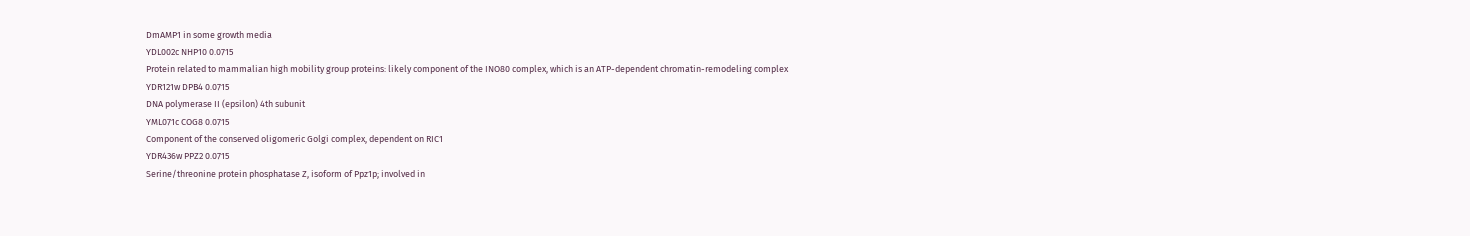DmAMP1 in some growth media
YDL002c NHP10 0.0715
Protein related to mammalian high mobility group proteins: likely component of the INO80 complex, which is an ATP-dependent chromatin-remodeling complex
YDR121w DPB4 0.0715
DNA polymerase II (epsilon) 4th subunit
YML071c COG8 0.0715
Component of the conserved oligomeric Golgi complex, dependent on RIC1
YDR436w PPZ2 0.0715
Serine/threonine protein phosphatase Z, isoform of Ppz1p; involved in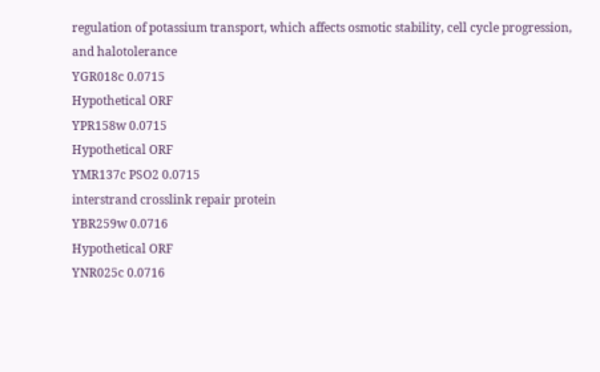regulation of potassium transport, which affects osmotic stability, cell cycle progression, and halotolerance
YGR018c 0.0715
Hypothetical ORF
YPR158w 0.0715
Hypothetical ORF
YMR137c PSO2 0.0715
interstrand crosslink repair protein
YBR259w 0.0716
Hypothetical ORF
YNR025c 0.0716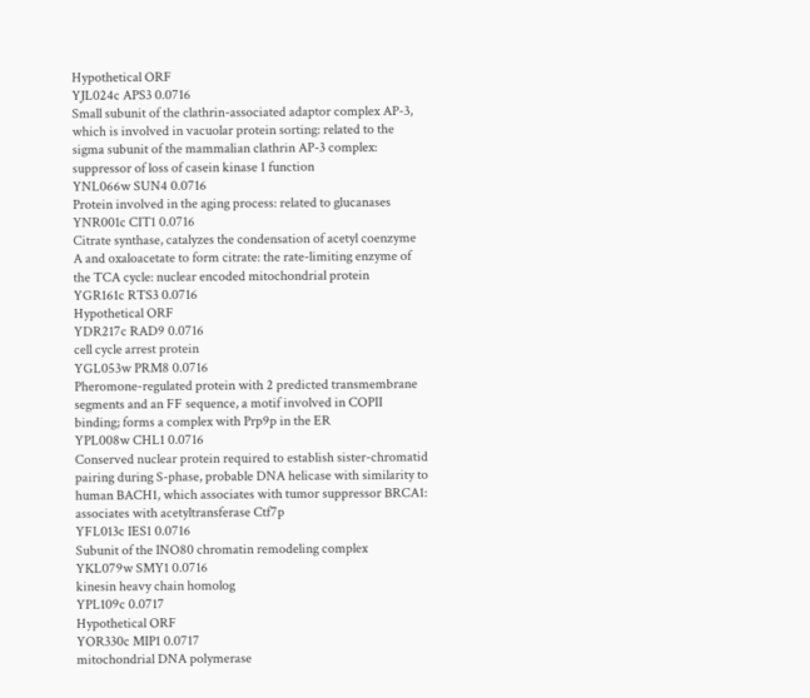Hypothetical ORF
YJL024c APS3 0.0716
Small subunit of the clathrin-associated adaptor complex AP-3, which is involved in vacuolar protein sorting: related to the sigma subunit of the mammalian clathrin AP-3 complex: suppressor of loss of casein kinase 1 function
YNL066w SUN4 0.0716
Protein involved in the aging process: related to glucanases
YNR001c CIT1 0.0716
Citrate synthase, catalyzes the condensation of acetyl coenzyme A and oxaloacetate to form citrate: the rate-limiting enzyme of the TCA cycle: nuclear encoded mitochondrial protein
YGR161c RTS3 0.0716
Hypothetical ORF
YDR217c RAD9 0.0716
cell cycle arrest protein
YGL053w PRM8 0.0716
Pheromone-regulated protein with 2 predicted transmembrane segments and an FF sequence, a motif involved in COPII binding; forms a complex with Prp9p in the ER
YPL008w CHL1 0.0716
Conserved nuclear protein required to establish sister-chromatid pairing during S-phase, probable DNA helicase with similarity to human BACH1, which associates with tumor suppressor BRCA1: associates with acetyltransferase Ctf7p
YFL013c IES1 0.0716
Subunit of the INO80 chromatin remodeling complex
YKL079w SMY1 0.0716
kinesin heavy chain homolog
YPL109c 0.0717
Hypothetical ORF
YOR330c MIP1 0.0717
mitochondrial DNA polymerase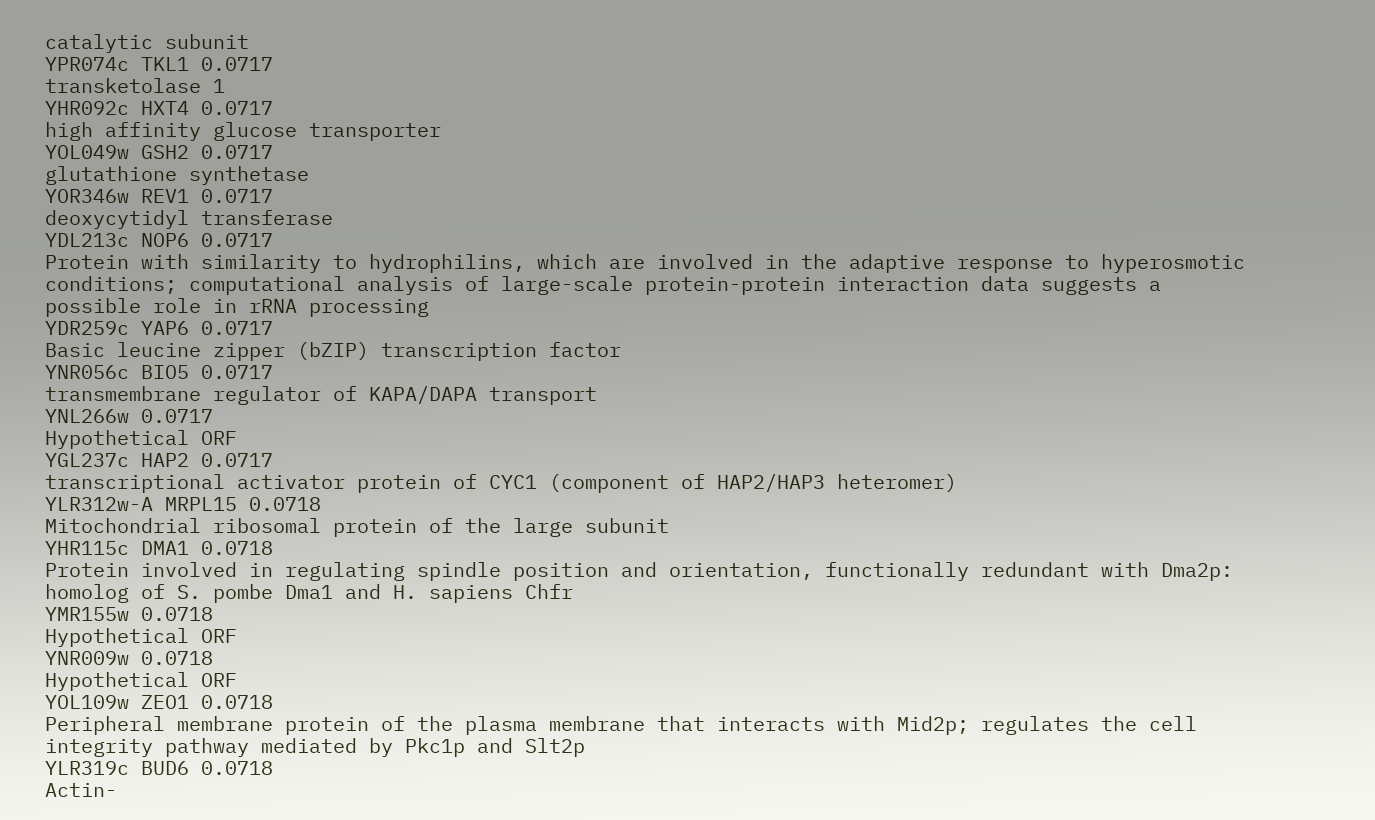catalytic subunit
YPR074c TKL1 0.0717
transketolase 1
YHR092c HXT4 0.0717
high affinity glucose transporter
YOL049w GSH2 0.0717
glutathione synthetase
YOR346w REV1 0.0717
deoxycytidyl transferase
YDL213c NOP6 0.0717
Protein with similarity to hydrophilins, which are involved in the adaptive response to hyperosmotic conditions; computational analysis of large-scale protein-protein interaction data suggests a possible role in rRNA processing
YDR259c YAP6 0.0717
Basic leucine zipper (bZIP) transcription factor
YNR056c BIO5 0.0717
transmembrane regulator of KAPA/DAPA transport
YNL266w 0.0717
Hypothetical ORF
YGL237c HAP2 0.0717
transcriptional activator protein of CYC1 (component of HAP2/HAP3 heteromer)
YLR312w-A MRPL15 0.0718
Mitochondrial ribosomal protein of the large subunit
YHR115c DMA1 0.0718
Protein involved in regulating spindle position and orientation, functionally redundant with Dma2p: homolog of S. pombe Dma1 and H. sapiens Chfr
YMR155w 0.0718
Hypothetical ORF
YNR009w 0.0718
Hypothetical ORF
YOL109w ZEO1 0.0718
Peripheral membrane protein of the plasma membrane that interacts with Mid2p; regulates the cell integrity pathway mediated by Pkc1p and Slt2p
YLR319c BUD6 0.0718
Actin-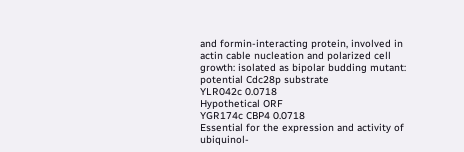and formin-interacting protein, involved in actin cable nucleation and polarized cell growth: isolated as bipolar budding mutant: potential Cdc28p substrate
YLR042c 0.0718
Hypothetical ORF
YGR174c CBP4 0.0718
Essential for the expression and activity of ubiquinol-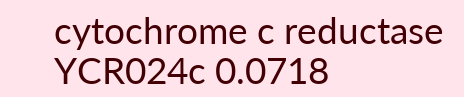cytochrome c reductase
YCR024c 0.0718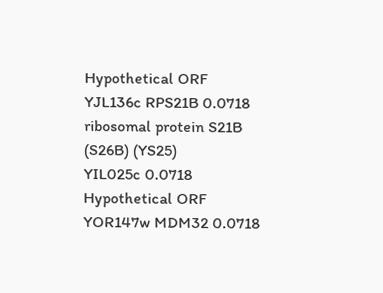Hypothetical ORF
YJL136c RPS21B 0.0718
ribosomal protein S21B (S26B) (YS25)
YIL025c 0.0718
Hypothetical ORF
YOR147w MDM32 0.0718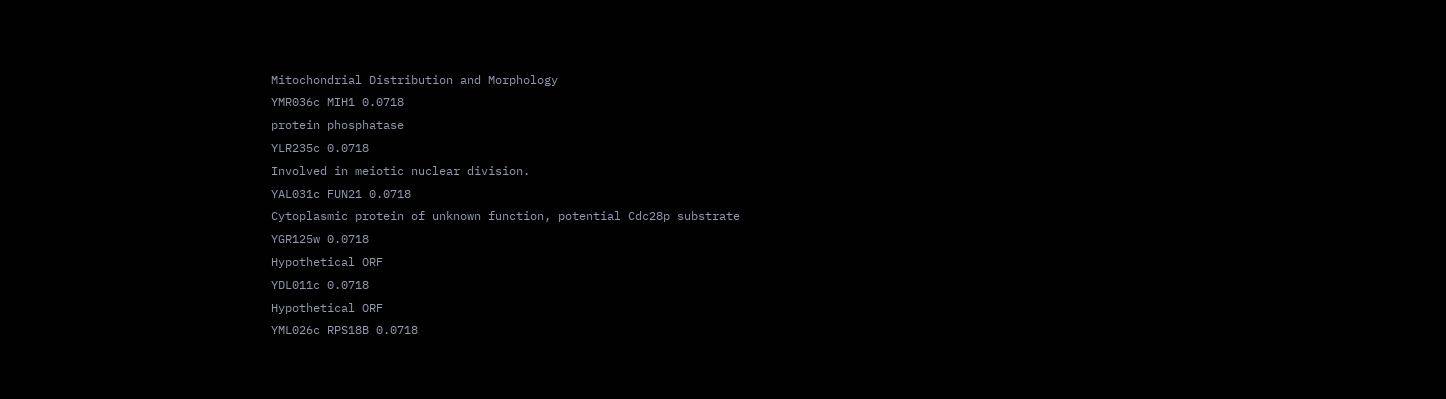Mitochondrial Distribution and Morphology
YMR036c MIH1 0.0718
protein phosphatase
YLR235c 0.0718
Involved in meiotic nuclear division.
YAL031c FUN21 0.0718
Cytoplasmic protein of unknown function, potential Cdc28p substrate
YGR125w 0.0718
Hypothetical ORF
YDL011c 0.0718
Hypothetical ORF
YML026c RPS18B 0.0718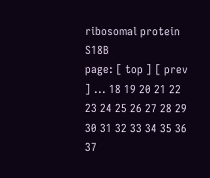ribosomal protein S18B
page: [ top ] [ prev ] ... 18 19 20 21 22 23 24 25 26 27 28 29 30 31 32 33 34 35 36 37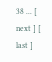38 ... [ next ] [ last ]